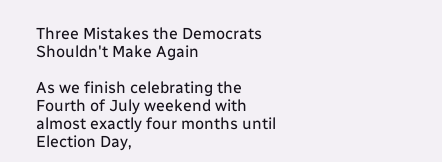Three Mistakes the Democrats Shouldn't Make Again

As we finish celebrating the Fourth of July weekend with almost exactly four months until Election Day,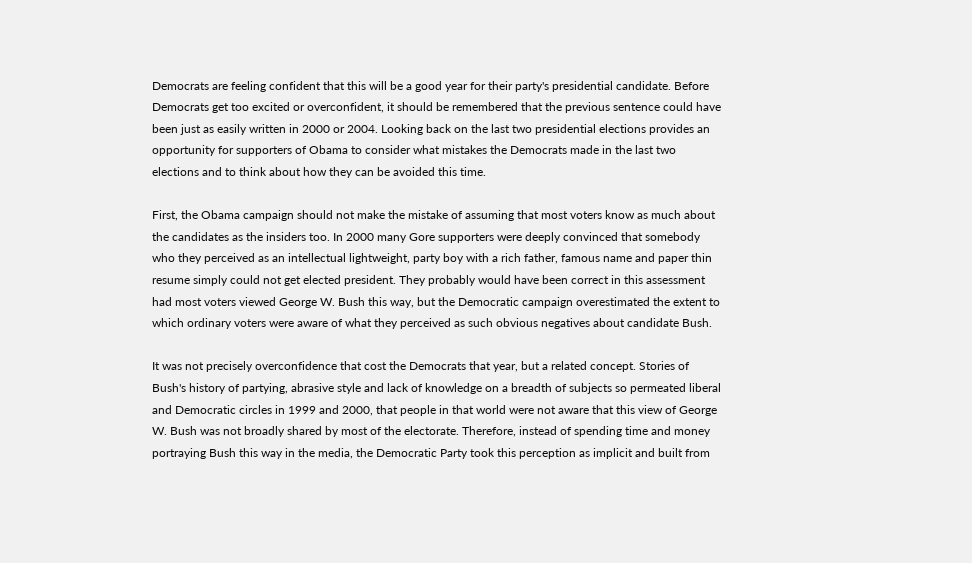Democrats are feeling confident that this will be a good year for their party's presidential candidate. Before Democrats get too excited or overconfident, it should be remembered that the previous sentence could have been just as easily written in 2000 or 2004. Looking back on the last two presidential elections provides an opportunity for supporters of Obama to consider what mistakes the Democrats made in the last two elections and to think about how they can be avoided this time.

First, the Obama campaign should not make the mistake of assuming that most voters know as much about the candidates as the insiders too. In 2000 many Gore supporters were deeply convinced that somebody who they perceived as an intellectual lightweight, party boy with a rich father, famous name and paper thin resume simply could not get elected president. They probably would have been correct in this assessment had most voters viewed George W. Bush this way, but the Democratic campaign overestimated the extent to which ordinary voters were aware of what they perceived as such obvious negatives about candidate Bush.

It was not precisely overconfidence that cost the Democrats that year, but a related concept. Stories of Bush's history of partying, abrasive style and lack of knowledge on a breadth of subjects so permeated liberal and Democratic circles in 1999 and 2000, that people in that world were not aware that this view of George W. Bush was not broadly shared by most of the electorate. Therefore, instead of spending time and money portraying Bush this way in the media, the Democratic Party took this perception as implicit and built from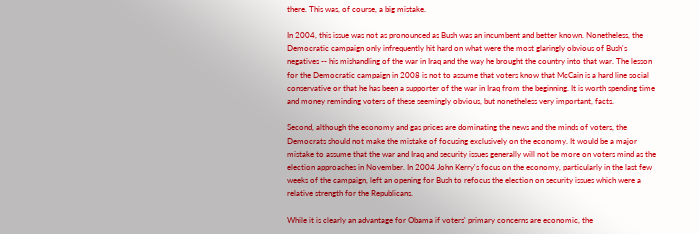there. This was, of course, a big mistake.

In 2004, this issue was not as pronounced as Bush was an incumbent and better known. Nonetheless, the Democratic campaign only infrequently hit hard on what were the most glaringly obvious of Bush's negatives -- his mishandling of the war in Iraq and the way he brought the country into that war. The lesson for the Democratic campaign in 2008 is not to assume that voters know that McCain is a hard line social conservative or that he has been a supporter of the war in Iraq from the beginning. It is worth spending time and money reminding voters of these seemingly obvious, but nonetheless very important, facts.

Second, although the economy and gas prices are dominating the news and the minds of voters, the Democrats should not make the mistake of focusing exclusively on the economy. It would be a major mistake to assume that the war and Iraq and security issues generally will not be more on voters mind as the election approaches in November. In 2004 John Kerry's focus on the economy, particularly in the last few weeks of the campaign, left an opening for Bush to refocus the election on security issues which were a relative strength for the Republicans.

While it is clearly an advantage for Obama if voters' primary concerns are economic, the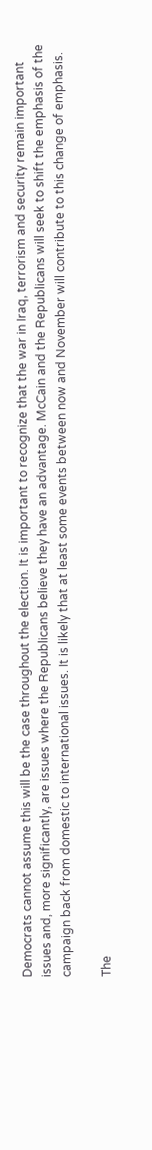Democrats cannot assume this will be the case throughout the election. It is important to recognize that the war in Iraq, terrorism and security remain important issues and, more significantly, are issues where the Republicans believe they have an advantage. McCain and the Republicans will seek to shift the emphasis of the campaign back from domestic to international issues. It is likely that at least some events between now and November will contribute to this change of emphasis.

The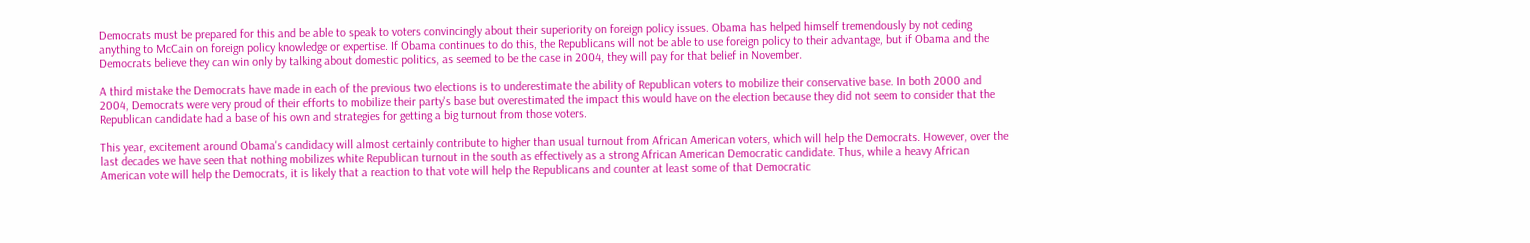Democrats must be prepared for this and be able to speak to voters convincingly about their superiority on foreign policy issues. Obama has helped himself tremendously by not ceding anything to McCain on foreign policy knowledge or expertise. If Obama continues to do this, the Republicans will not be able to use foreign policy to their advantage, but if Obama and the Democrats believe they can win only by talking about domestic politics, as seemed to be the case in 2004, they will pay for that belief in November.

A third mistake the Democrats have made in each of the previous two elections is to underestimate the ability of Republican voters to mobilize their conservative base. In both 2000 and 2004, Democrats were very proud of their efforts to mobilize their party's base but overestimated the impact this would have on the election because they did not seem to consider that the Republican candidate had a base of his own and strategies for getting a big turnout from those voters.

This year, excitement around Obama's candidacy will almost certainly contribute to higher than usual turnout from African American voters, which will help the Democrats. However, over the last decades we have seen that nothing mobilizes white Republican turnout in the south as effectively as a strong African American Democratic candidate. Thus, while a heavy African American vote will help the Democrats, it is likely that a reaction to that vote will help the Republicans and counter at least some of that Democratic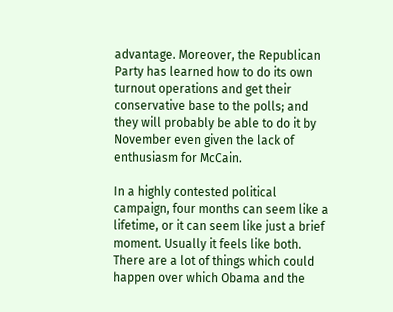advantage. Moreover, the Republican Party has learned how to do its own turnout operations and get their conservative base to the polls; and they will probably be able to do it by November even given the lack of enthusiasm for McCain.

In a highly contested political campaign, four months can seem like a lifetime, or it can seem like just a brief moment. Usually it feels like both. There are a lot of things which could happen over which Obama and the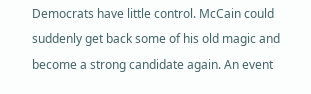Democrats have little control. McCain could suddenly get back some of his old magic and become a strong candidate again. An event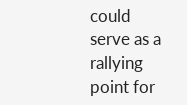could serve as a rallying point for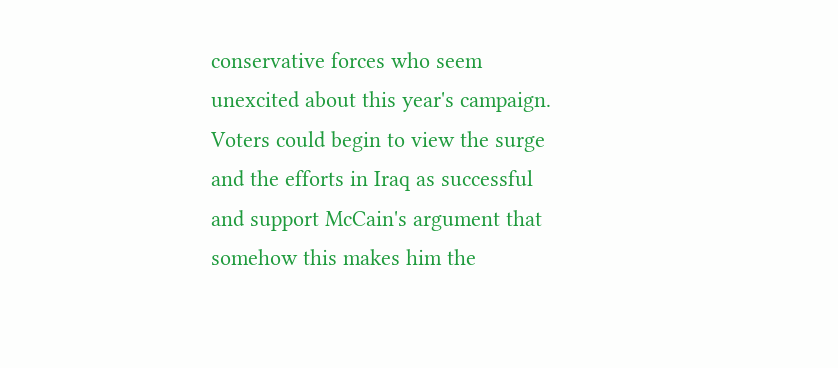conservative forces who seem unexcited about this year's campaign. Voters could begin to view the surge and the efforts in Iraq as successful and support McCain's argument that somehow this makes him the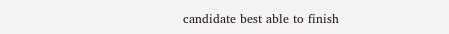candidate best able to finish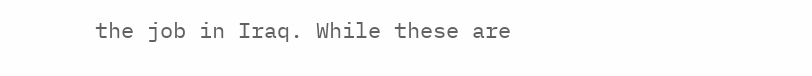the job in Iraq. While these are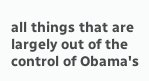all things that are largely out of the control of Obama's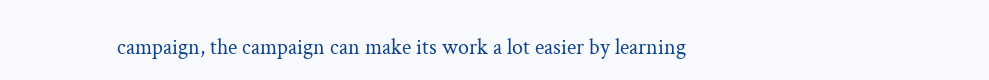campaign, the campaign can make its work a lot easier by learning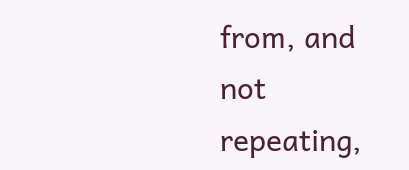from, and not repeating,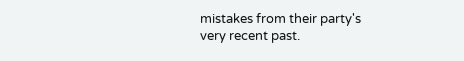mistakes from their party's very recent past.